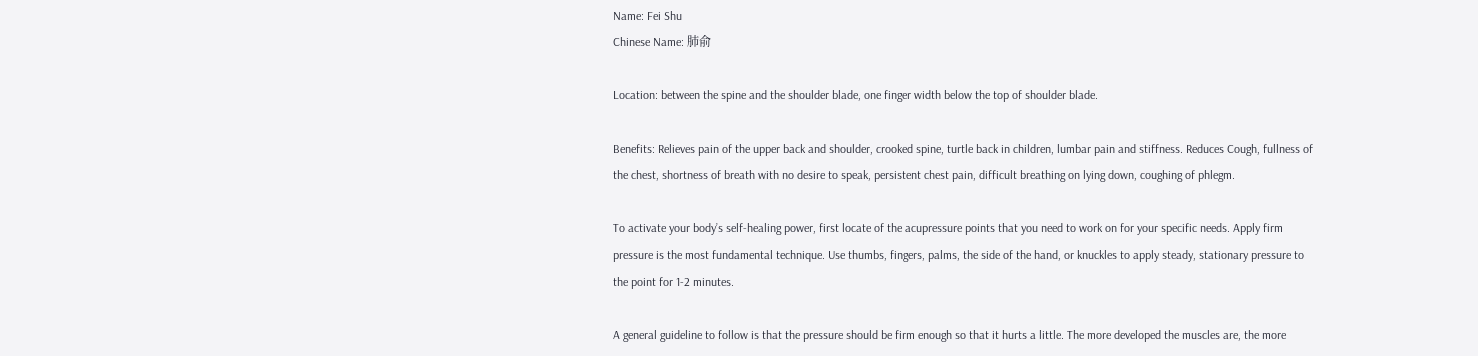Name: Fei Shu
Chinese Name: 肺俞

Location: between the spine and the shoulder blade, one finger width below the top of shoulder blade.

Benefits: Relieves pain of the upper back and shoulder, crooked spine, turtle back in children, lumbar pain and stiffness. Reduces Cough, fullness of the chest, shortness of breath with no desire to speak, persistent chest pain, difficult breathing on lying down, coughing of phlegm.

To activate your body’s self-healing power, first locate of the acupressure points that you need to work on for your specific needs. Apply firm pressure is the most fundamental technique. Use thumbs, fingers, palms, the side of the hand, or knuckles to apply steady, stationary pressure to the point for 1-2 minutes.

A general guideline to follow is that the pressure should be firm enough so that it hurts a little. The more developed the muscles are, the more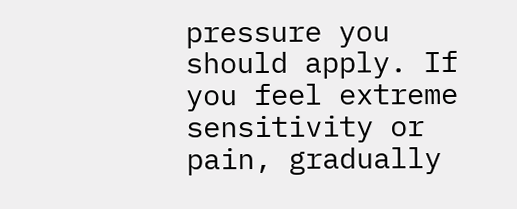pressure you should apply. If you feel extreme sensitivity or pain, gradually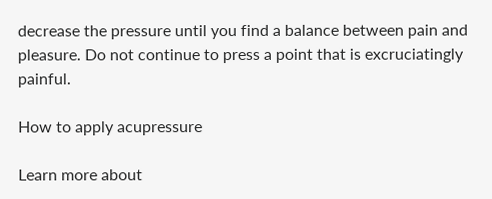decrease the pressure until you find a balance between pain and pleasure. Do not continue to press a point that is excruciatingly painful.

How to apply acupressure

Learn more about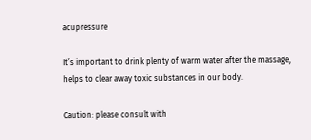acupressure

It’s important to drink plenty of warm water after the massage, helps to clear away toxic substances in our body.

Caution: please consult with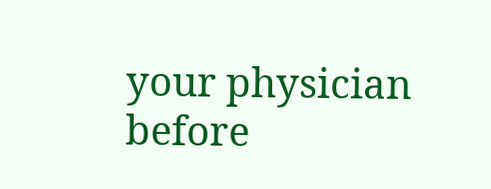your physician before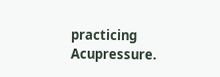practicing Acupressure.